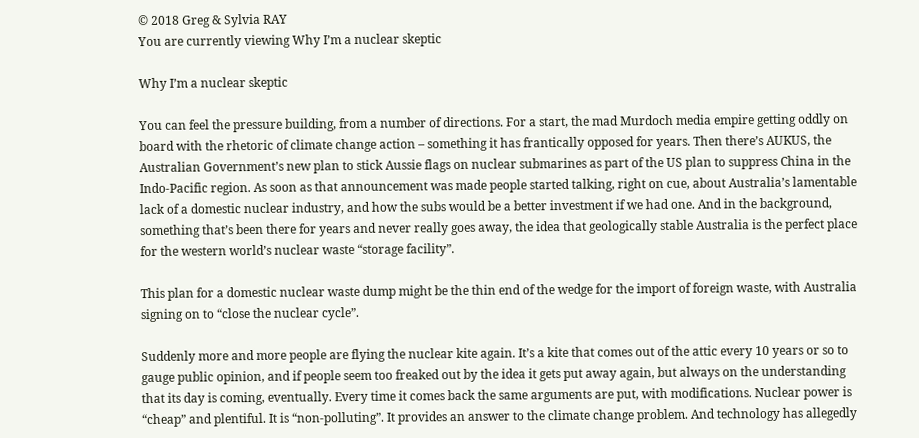© 2018 Greg & Sylvia RAY
You are currently viewing Why I’m a nuclear skeptic

Why I’m a nuclear skeptic

You can feel the pressure building, from a number of directions. For a start, the mad Murdoch media empire getting oddly on board with the rhetoric of climate change action – something it has frantically opposed for years. Then there’s AUKUS, the Australian Government’s new plan to stick Aussie flags on nuclear submarines as part of the US plan to suppress China in the Indo-Pacific region. As soon as that announcement was made people started talking, right on cue, about Australia’s lamentable lack of a domestic nuclear industry, and how the subs would be a better investment if we had one. And in the background, something that’s been there for years and never really goes away, the idea that geologically stable Australia is the perfect place for the western world’s nuclear waste “storage facility”.

This plan for a domestic nuclear waste dump might be the thin end of the wedge for the import of foreign waste, with Australia signing on to “close the nuclear cycle”.

Suddenly more and more people are flying the nuclear kite again. It’s a kite that comes out of the attic every 10 years or so to gauge public opinion, and if people seem too freaked out by the idea it gets put away again, but always on the understanding that its day is coming, eventually. Every time it comes back the same arguments are put, with modifications. Nuclear power is “cheap” and plentiful. It is “non-polluting”. It provides an answer to the climate change problem. And technology has allegedly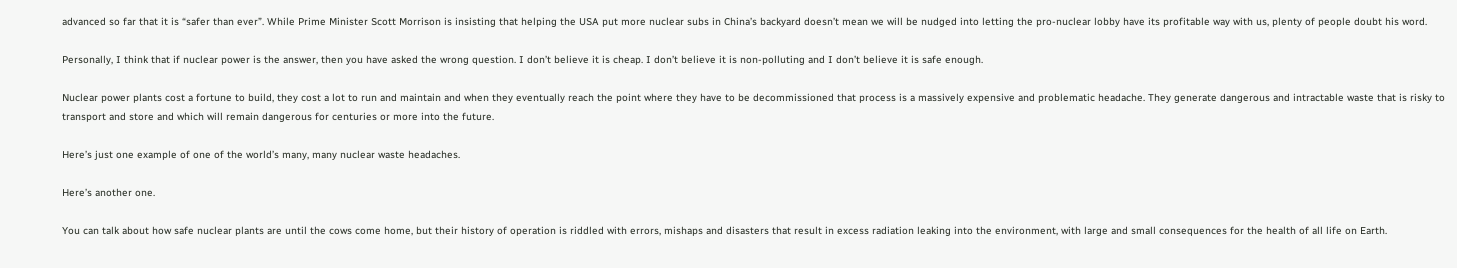advanced so far that it is “safer than ever”. While Prime Minister Scott Morrison is insisting that helping the USA put more nuclear subs in China’s backyard doesn’t mean we will be nudged into letting the pro-nuclear lobby have its profitable way with us, plenty of people doubt his word.

Personally, I think that if nuclear power is the answer, then you have asked the wrong question. I don’t believe it is cheap. I don’t believe it is non-polluting and I don’t believe it is safe enough.

Nuclear power plants cost a fortune to build, they cost a lot to run and maintain and when they eventually reach the point where they have to be decommissioned that process is a massively expensive and problematic headache. They generate dangerous and intractable waste that is risky to transport and store and which will remain dangerous for centuries or more into the future.

Here’s just one example of one of the world’s many, many nuclear waste headaches.

Here’s another one.

You can talk about how safe nuclear plants are until the cows come home, but their history of operation is riddled with errors, mishaps and disasters that result in excess radiation leaking into the environment, with large and small consequences for the health of all life on Earth.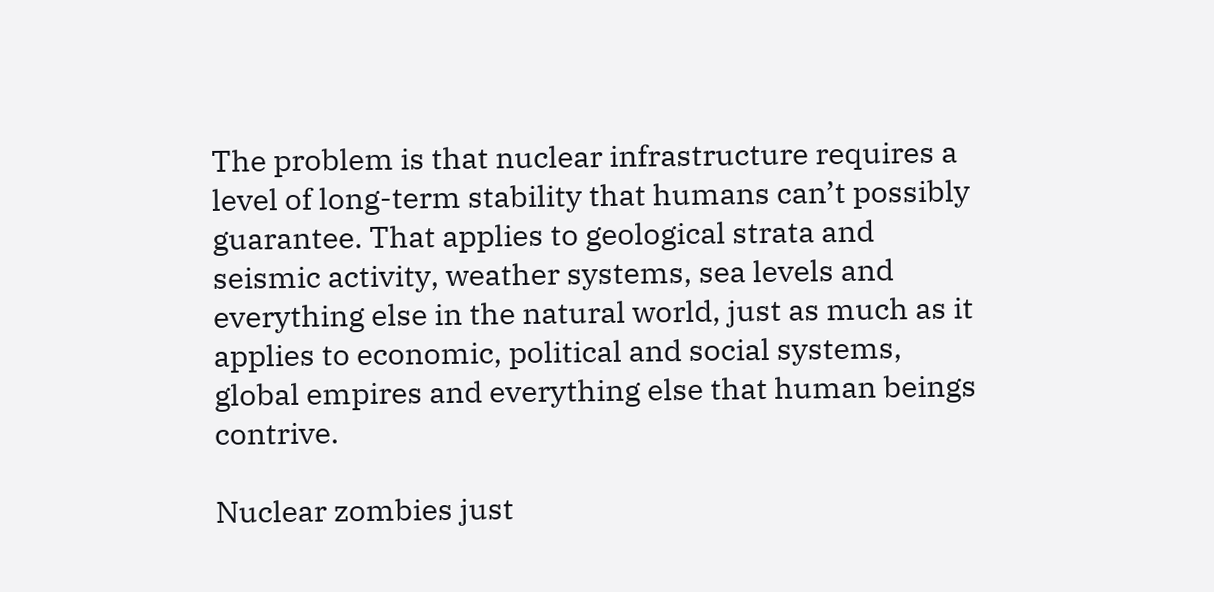The problem is that nuclear infrastructure requires a level of long-term stability that humans can’t possibly guarantee. That applies to geological strata and seismic activity, weather systems, sea levels and everything else in the natural world, just as much as it applies to economic, political and social systems, global empires and everything else that human beings contrive.

Nuclear zombies just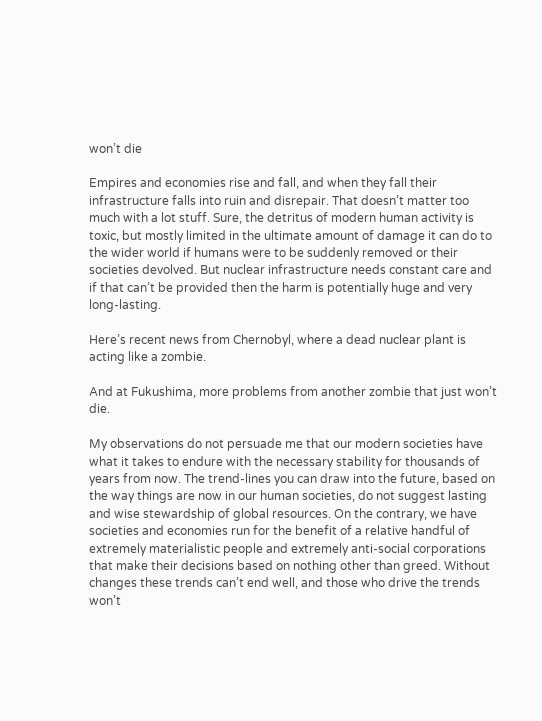won’t die

Empires and economies rise and fall, and when they fall their infrastructure falls into ruin and disrepair. That doesn’t matter too much with a lot stuff. Sure, the detritus of modern human activity is toxic, but mostly limited in the ultimate amount of damage it can do to the wider world if humans were to be suddenly removed or their societies devolved. But nuclear infrastructure needs constant care and if that can’t be provided then the harm is potentially huge and very long-lasting.

Here’s recent news from Chernobyl, where a dead nuclear plant is acting like a zombie.

And at Fukushima, more problems from another zombie that just won’t die.

My observations do not persuade me that our modern societies have what it takes to endure with the necessary stability for thousands of years from now. The trend-lines you can draw into the future, based on the way things are now in our human societies, do not suggest lasting and wise stewardship of global resources. On the contrary, we have societies and economies run for the benefit of a relative handful of extremely materialistic people and extremely anti-social corporations that make their decisions based on nothing other than greed. Without changes these trends can’t end well, and those who drive the trends won’t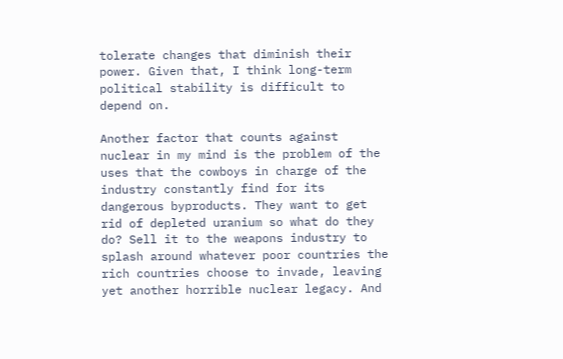tolerate changes that diminish their power. Given that, I think long-term political stability is difficult to depend on.

Another factor that counts against nuclear in my mind is the problem of the uses that the cowboys in charge of the industry constantly find for its dangerous byproducts. They want to get rid of depleted uranium so what do they do? Sell it to the weapons industry to splash around whatever poor countries the rich countries choose to invade, leaving yet another horrible nuclear legacy. And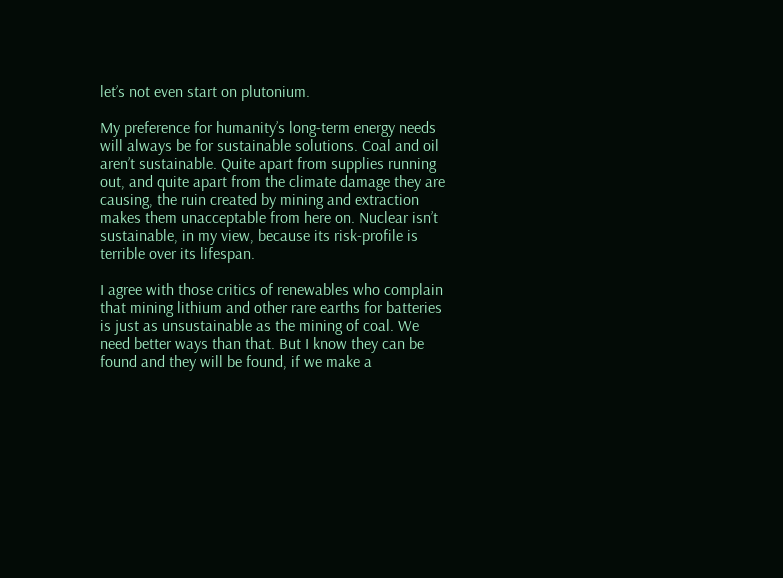let’s not even start on plutonium.

My preference for humanity’s long-term energy needs will always be for sustainable solutions. Coal and oil aren’t sustainable. Quite apart from supplies running out, and quite apart from the climate damage they are causing, the ruin created by mining and extraction makes them unacceptable from here on. Nuclear isn’t sustainable, in my view, because its risk-profile is terrible over its lifespan.

I agree with those critics of renewables who complain that mining lithium and other rare earths for batteries is just as unsustainable as the mining of coal. We need better ways than that. But I know they can be found and they will be found, if we make a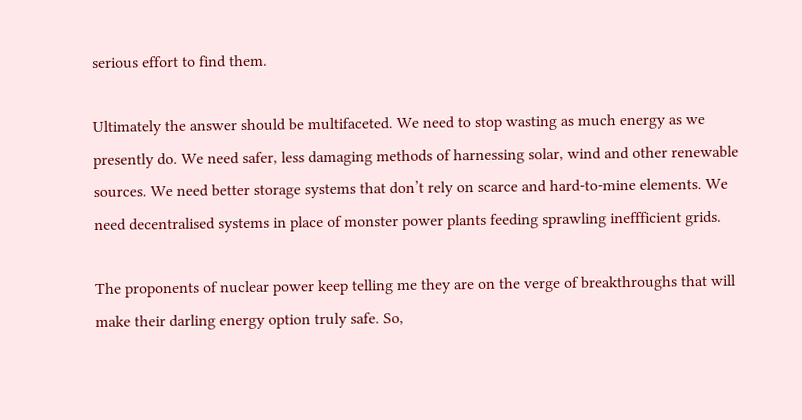serious effort to find them.

Ultimately the answer should be multifaceted. We need to stop wasting as much energy as we presently do. We need safer, less damaging methods of harnessing solar, wind and other renewable sources. We need better storage systems that don’t rely on scarce and hard-to-mine elements. We need decentralised systems in place of monster power plants feeding sprawling ineffficient grids.

The proponents of nuclear power keep telling me they are on the verge of breakthroughs that will make their darling energy option truly safe. So,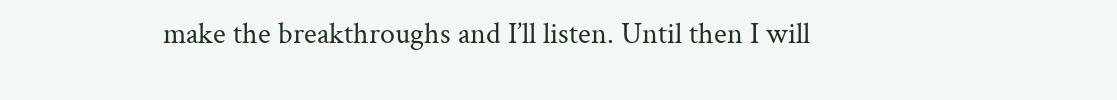make the breakthroughs and I’ll listen. Until then I will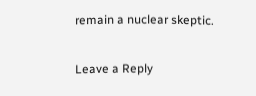remain a nuclear skeptic.

Leave a Reply